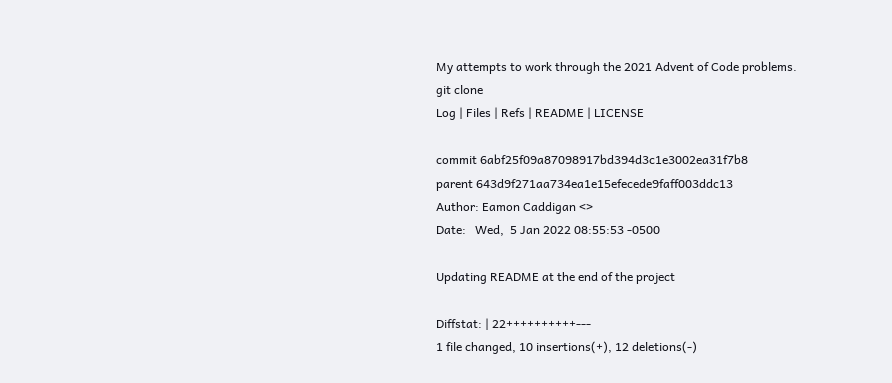My attempts to work through the 2021 Advent of Code problems.
git clone
Log | Files | Refs | README | LICENSE

commit 6abf25f09a87098917bd394d3c1e3002ea31f7b8
parent 643d9f271aa734ea1e15efecede9faff003ddc13
Author: Eamon Caddigan <>
Date:   Wed,  5 Jan 2022 08:55:53 -0500

Updating README at the end of the project

Diffstat: | 22++++++++++---
1 file changed, 10 insertions(+), 12 deletions(-)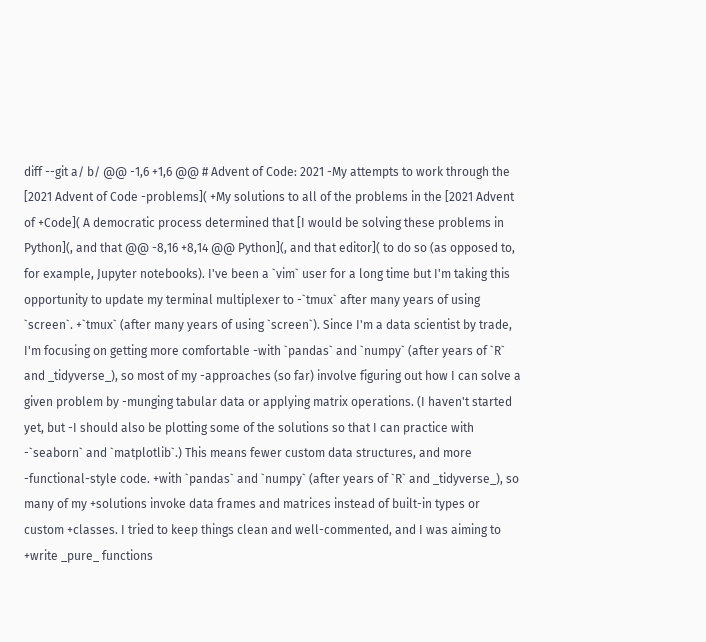diff --git a/ b/ @@ -1,6 +1,6 @@ # Advent of Code: 2021 -My attempts to work through the [2021 Advent of Code -problems]( +My solutions to all of the problems in the [2021 Advent of +Code]( A democratic process determined that [I would be solving these problems in Python](, and that @@ -8,16 +8,14 @@ Python](, and that editor]( to do so (as opposed to, for example, Jupyter notebooks). I've been a `vim` user for a long time but I'm taking this opportunity to update my terminal multiplexer to -`tmux` after many years of using `screen`. +`tmux` (after many years of using `screen`). Since I'm a data scientist by trade, I'm focusing on getting more comfortable -with `pandas` and `numpy` (after years of `R` and _tidyverse_), so most of my -approaches (so far) involve figuring out how I can solve a given problem by -munging tabular data or applying matrix operations. (I haven't started yet, but -I should also be plotting some of the solutions so that I can practice with -`seaborn` and `matplotlib`.) This means fewer custom data structures, and more -functional-style code. +with `pandas` and `numpy` (after years of `R` and _tidyverse_), so many of my +solutions invoke data frames and matrices instead of built-in types or custom +classes. I tried to keep things clean and well-commented, and I was aiming to +write _pure_ functions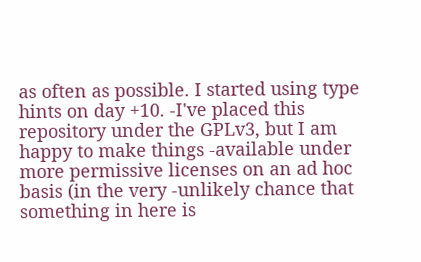as often as possible. I started using type hints on day +10. -I've placed this repository under the GPLv3, but I am happy to make things -available under more permissive licenses on an ad hoc basis (in the very -unlikely chance that something in here is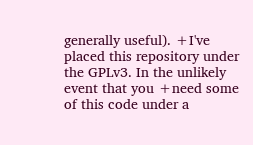generally useful). +I've placed this repository under the GPLv3. In the unlikely event that you +need some of this code under a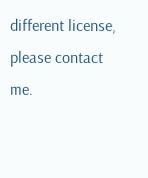different license, please contact me.